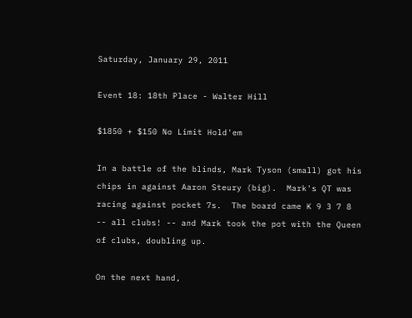Saturday, January 29, 2011

Event 18: 18th Place - Walter Hill

$1850 + $150 No Limit Hold'em

In a battle of the blinds, Mark Tyson (small) got his chips in against Aaron Steury (big).  Mark's QT was racing against pocket 7s.  The board came K 9 3 7 8 -- all clubs! -- and Mark took the pot with the Queen of clubs, doubling up.

On the next hand,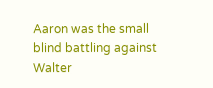Aaron was the small blind battling against Walter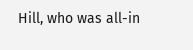Hill, who was all-in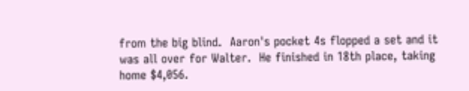from the big blind.  Aaron's pocket 4s flopped a set and it was all over for Walter.  He finished in 18th place, taking home $4,056.